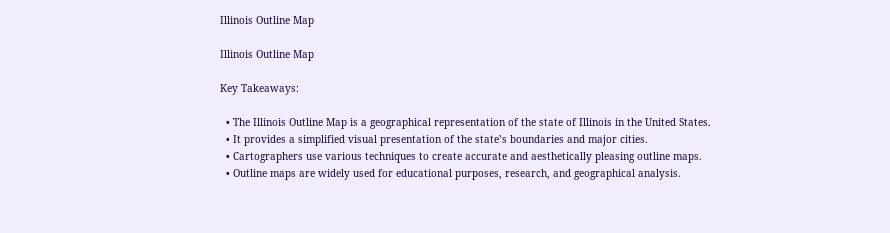Illinois Outline Map

Illinois Outline Map

Key Takeaways:

  • The Illinois Outline Map is a geographical representation of the state of Illinois in the United States.
  • It provides a simplified visual presentation of the state’s boundaries and major cities.
  • Cartographers use various techniques to create accurate and aesthetically pleasing outline maps.
  • Outline maps are widely used for educational purposes, research, and geographical analysis.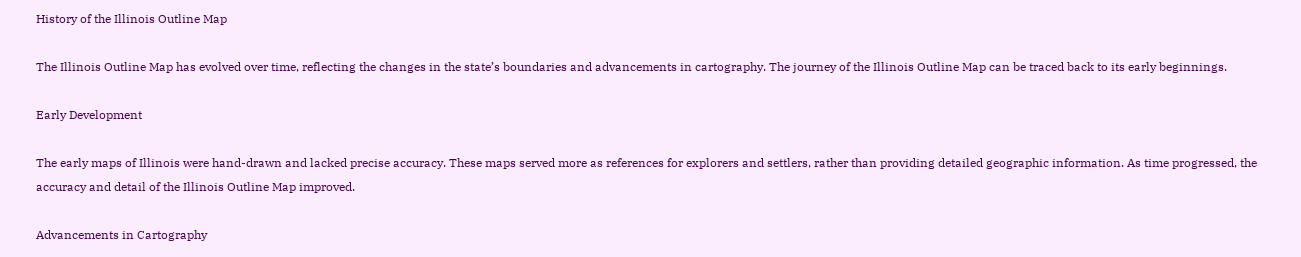History of the Illinois Outline Map

The Illinois Outline Map has evolved over time, reflecting the changes in the state’s boundaries and advancements in cartography. The journey of the Illinois Outline Map can be traced back to its early beginnings.

Early Development

The early maps of Illinois were hand-drawn and lacked precise accuracy. These maps served more as references for explorers and settlers, rather than providing detailed geographic information. As time progressed, the accuracy and detail of the Illinois Outline Map improved.

Advancements in Cartography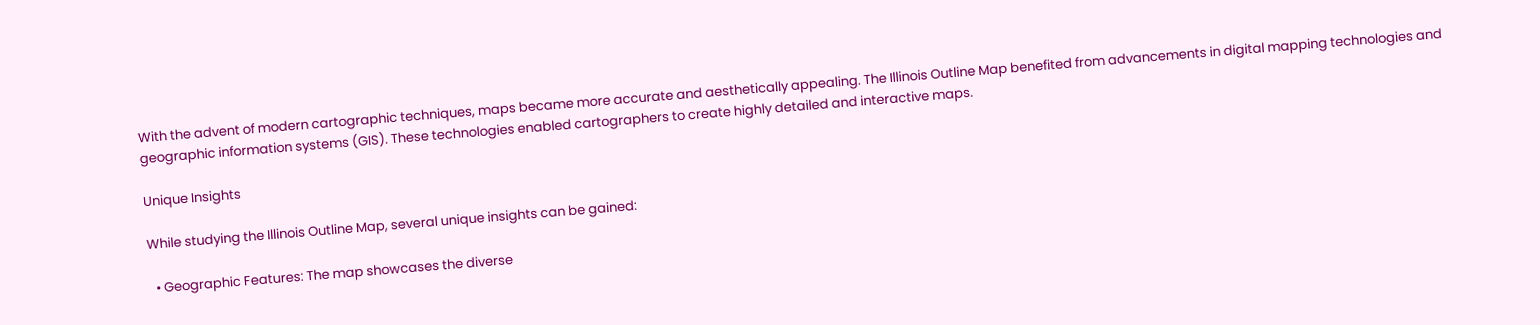With the advent of modern cartographic techniques, maps became more accurate and aesthetically appealing. The Illinois Outline Map benefited from advancements in digital mapping technologies and geographic information systems (GIS). These technologies enabled cartographers to create highly detailed and interactive maps.

Unique Insights

While studying the Illinois Outline Map, several unique insights can be gained:

  • Geographic Features: The map showcases the diverse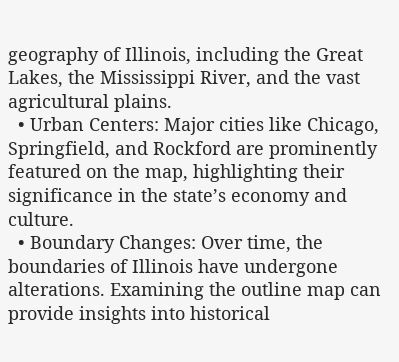geography of Illinois, including the Great Lakes, the Mississippi River, and the vast agricultural plains.
  • Urban Centers: Major cities like Chicago, Springfield, and Rockford are prominently featured on the map, highlighting their significance in the state’s economy and culture.
  • Boundary Changes: Over time, the boundaries of Illinois have undergone alterations. Examining the outline map can provide insights into historical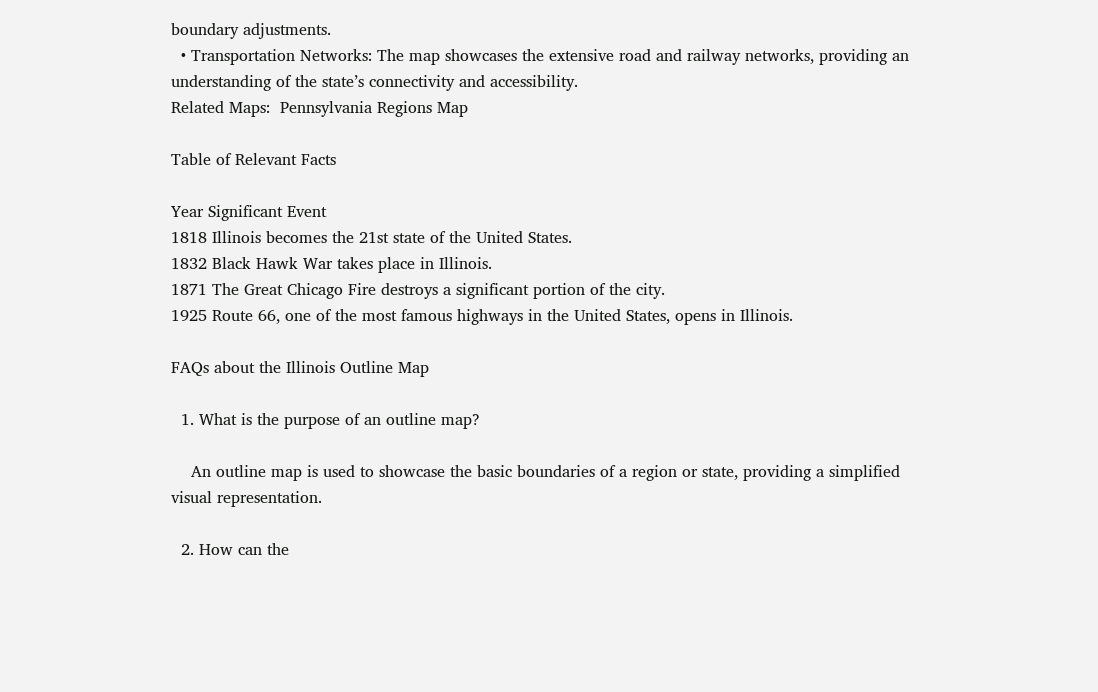boundary adjustments.
  • Transportation Networks: The map showcases the extensive road and railway networks, providing an understanding of the state’s connectivity and accessibility.
Related Maps:  Pennsylvania Regions Map

Table of Relevant Facts

Year Significant Event
1818 Illinois becomes the 21st state of the United States.
1832 Black Hawk War takes place in Illinois.
1871 The Great Chicago Fire destroys a significant portion of the city.
1925 Route 66, one of the most famous highways in the United States, opens in Illinois.

FAQs about the Illinois Outline Map

  1. What is the purpose of an outline map?

    An outline map is used to showcase the basic boundaries of a region or state, providing a simplified visual representation.

  2. How can the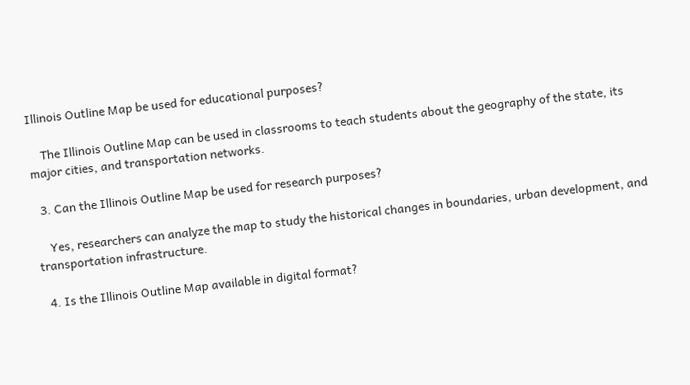Illinois Outline Map be used for educational purposes?

    The Illinois Outline Map can be used in classrooms to teach students about the geography of the state, its major cities, and transportation networks.

  3. Can the Illinois Outline Map be used for research purposes?

    Yes, researchers can analyze the map to study the historical changes in boundaries, urban development, and transportation infrastructure.

  4. Is the Illinois Outline Map available in digital format?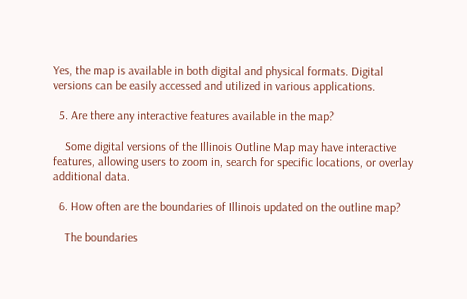Yes, the map is available in both digital and physical formats. Digital versions can be easily accessed and utilized in various applications.

  5. Are there any interactive features available in the map?

    Some digital versions of the Illinois Outline Map may have interactive features, allowing users to zoom in, search for specific locations, or overlay additional data.

  6. How often are the boundaries of Illinois updated on the outline map?

    The boundaries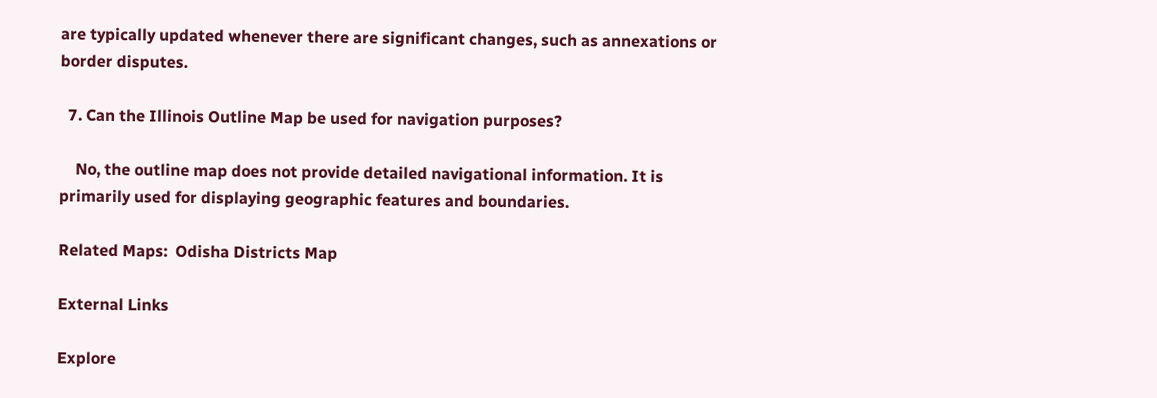are typically updated whenever there are significant changes, such as annexations or border disputes.

  7. Can the Illinois Outline Map be used for navigation purposes?

    No, the outline map does not provide detailed navigational information. It is primarily used for displaying geographic features and boundaries.

Related Maps:  Odisha Districts Map

External Links

Explore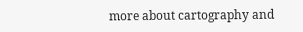more about cartography and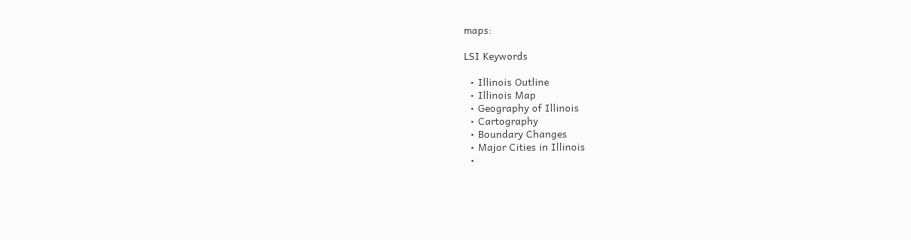maps:

LSI Keywords

  • Illinois Outline
  • Illinois Map
  • Geography of Illinois
  • Cartography
  • Boundary Changes
  • Major Cities in Illinois
  •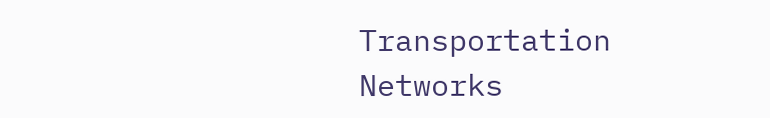Transportation Networks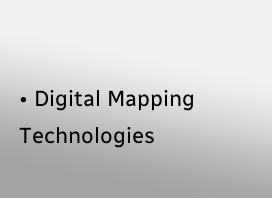• Digital Mapping Technologies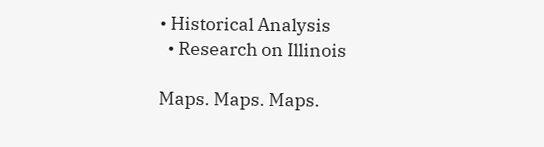• Historical Analysis
  • Research on Illinois

Maps. Maps. Maps.